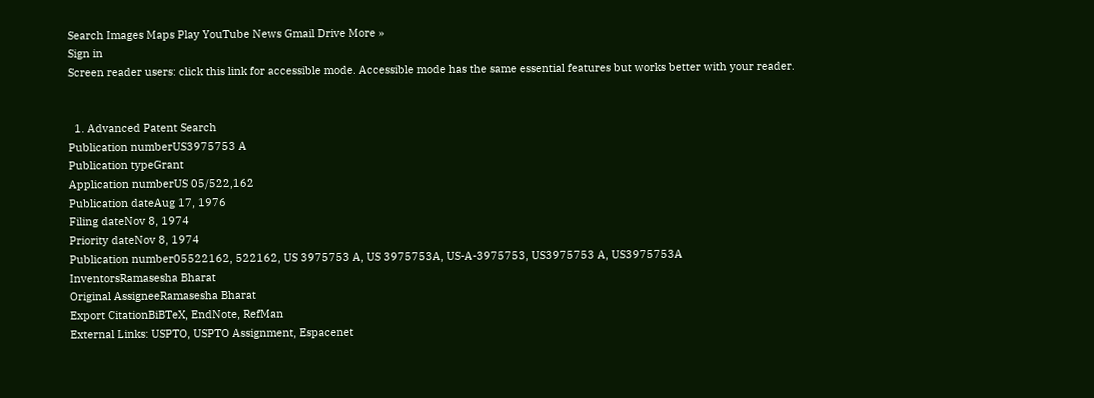Search Images Maps Play YouTube News Gmail Drive More »
Sign in
Screen reader users: click this link for accessible mode. Accessible mode has the same essential features but works better with your reader.


  1. Advanced Patent Search
Publication numberUS3975753 A
Publication typeGrant
Application numberUS 05/522,162
Publication dateAug 17, 1976
Filing dateNov 8, 1974
Priority dateNov 8, 1974
Publication number05522162, 522162, US 3975753 A, US 3975753A, US-A-3975753, US3975753 A, US3975753A
InventorsRamasesha Bharat
Original AssigneeRamasesha Bharat
Export CitationBiBTeX, EndNote, RefMan
External Links: USPTO, USPTO Assignment, Espacenet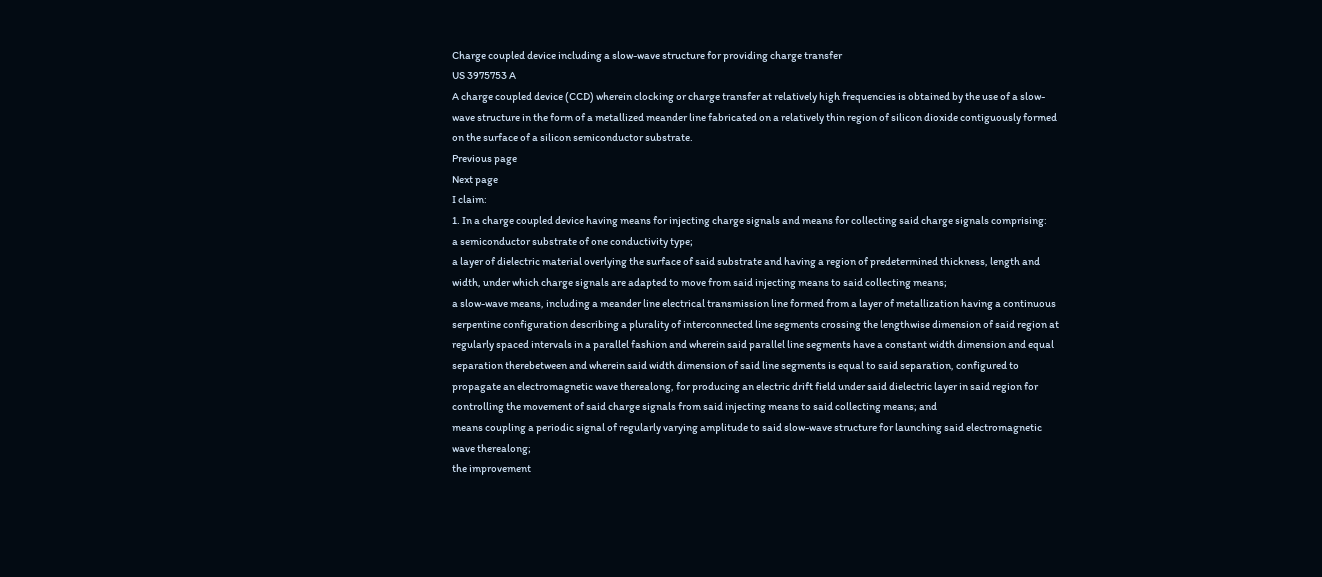Charge coupled device including a slow-wave structure for providing charge transfer
US 3975753 A
A charge coupled device (CCD) wherein clocking or charge transfer at relatively high frequencies is obtained by the use of a slow-wave structure in the form of a metallized meander line fabricated on a relatively thin region of silicon dioxide contiguously formed on the surface of a silicon semiconductor substrate.
Previous page
Next page
I claim:
1. In a charge coupled device having means for injecting charge signals and means for collecting said charge signals comprising:
a semiconductor substrate of one conductivity type;
a layer of dielectric material overlying the surface of said substrate and having a region of predetermined thickness, length and width, under which charge signals are adapted to move from said injecting means to said collecting means;
a slow-wave means, including a meander line electrical transmission line formed from a layer of metallization having a continuous serpentine configuration describing a plurality of interconnected line segments crossing the lengthwise dimension of said region at regularly spaced intervals in a parallel fashion and wherein said parallel line segments have a constant width dimension and equal separation therebetween and wherein said width dimension of said line segments is equal to said separation, configured to propagate an electromagnetic wave therealong, for producing an electric drift field under said dielectric layer in said region for controlling the movement of said charge signals from said injecting means to said collecting means; and
means coupling a periodic signal of regularly varying amplitude to said slow-wave structure for launching said electromagnetic wave therealong;
the improvement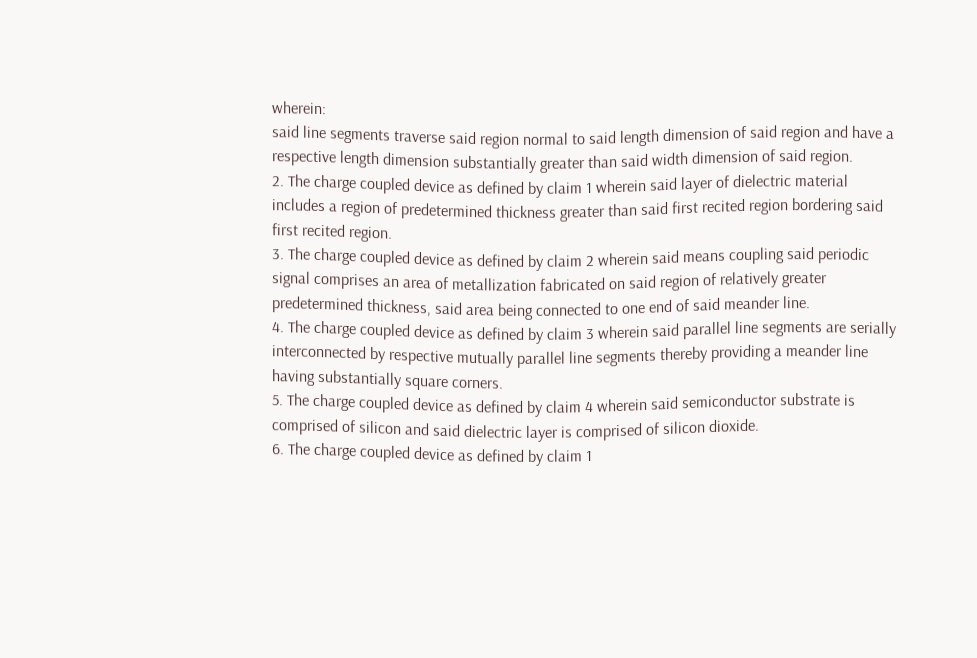wherein:
said line segments traverse said region normal to said length dimension of said region and have a respective length dimension substantially greater than said width dimension of said region.
2. The charge coupled device as defined by claim 1 wherein said layer of dielectric material includes a region of predetermined thickness greater than said first recited region bordering said first recited region.
3. The charge coupled device as defined by claim 2 wherein said means coupling said periodic signal comprises an area of metallization fabricated on said region of relatively greater predetermined thickness, said area being connected to one end of said meander line.
4. The charge coupled device as defined by claim 3 wherein said parallel line segments are serially interconnected by respective mutually parallel line segments thereby providing a meander line having substantially square corners.
5. The charge coupled device as defined by claim 4 wherein said semiconductor substrate is comprised of silicon and said dielectric layer is comprised of silicon dioxide.
6. The charge coupled device as defined by claim 1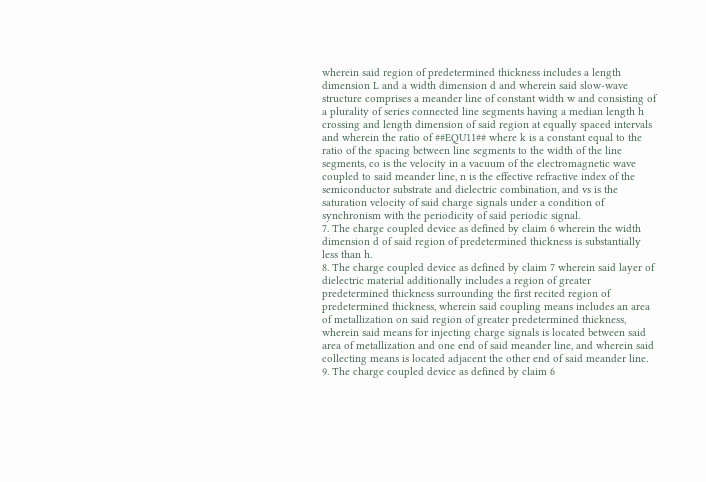wherein said region of predetermined thickness includes a length dimension L and a width dimension d and wherein said slow-wave structure comprises a meander line of constant width w and consisting of a plurality of series connected line segments having a median length h crossing and length dimension of said region at equally spaced intervals and wherein the ratio of ##EQU11## where k is a constant equal to the ratio of the spacing between line segments to the width of the line segments, co is the velocity in a vacuum of the electromagnetic wave coupled to said meander line, n is the effective refractive index of the semiconductor substrate and dielectric combination, and vs is the saturation velocity of said charge signals under a condition of synchronism with the periodicity of said periodic signal.
7. The charge coupled device as defined by claim 6 wherein the width dimension d of said region of predetermined thickness is substantially less than h.
8. The charge coupled device as defined by claim 7 wherein said layer of dielectric material additionally includes a region of greater predetermined thickness surrounding the first recited region of predetermined thickness, wherein said coupling means includes an area of metallization on said region of greater predetermined thickness, wherein said means for injecting charge signals is located between said area of metallization and one end of said meander line, and wherein said collecting means is located adjacent the other end of said meander line.
9. The charge coupled device as defined by claim 6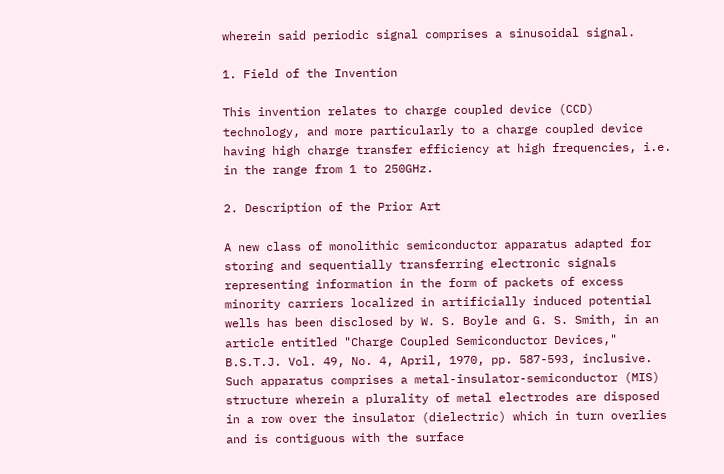wherein said periodic signal comprises a sinusoidal signal.

1. Field of the Invention

This invention relates to charge coupled device (CCD) technology, and more particularly to a charge coupled device having high charge transfer efficiency at high frequencies, i.e. in the range from 1 to 250GHz.

2. Description of the Prior Art

A new class of monolithic semiconductor apparatus adapted for storing and sequentially transferring electronic signals representing information in the form of packets of excess minority carriers localized in artificially induced potential wells has been disclosed by W. S. Boyle and G. S. Smith, in an article entitled "Charge Coupled Semiconductor Devices," B.S.T.J. Vol. 49, No. 4, April, 1970, pp. 587-593, inclusive. Such apparatus comprises a metal-insulator-semiconductor (MIS) structure wherein a plurality of metal electrodes are disposed in a row over the insulator (dielectric) which in turn overlies and is contiguous with the surface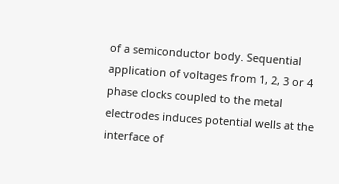of a semiconductor body. Sequential application of voltages from 1, 2, 3 or 4 phase clocks coupled to the metal electrodes induces potential wells at the interface of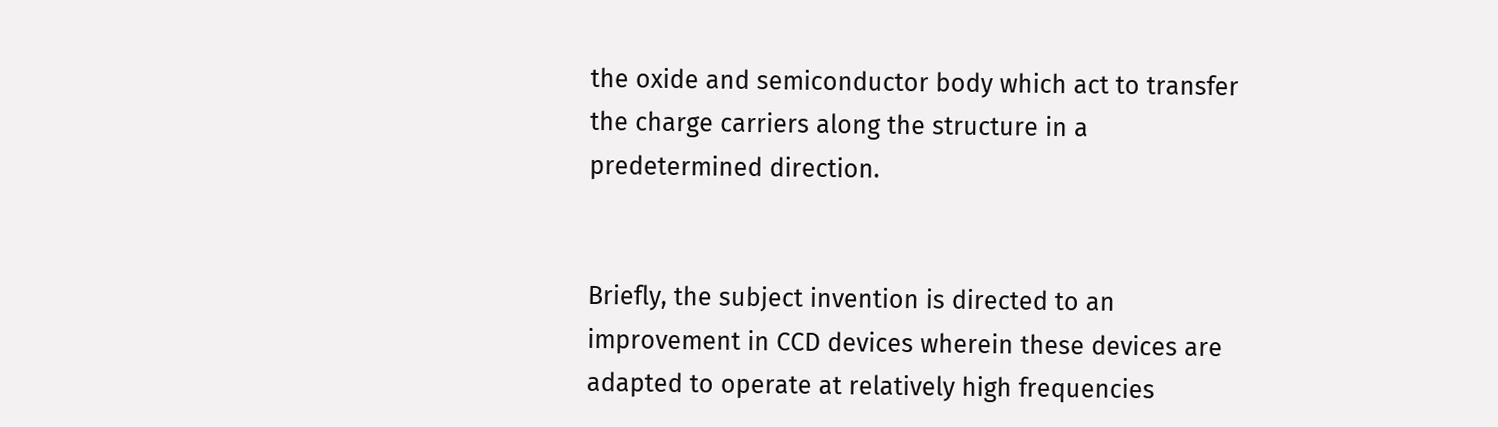the oxide and semiconductor body which act to transfer the charge carriers along the structure in a predetermined direction.


Briefly, the subject invention is directed to an improvement in CCD devices wherein these devices are adapted to operate at relatively high frequencies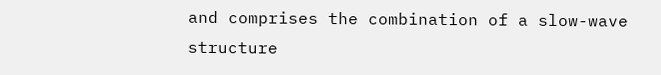and comprises the combination of a slow-wave structure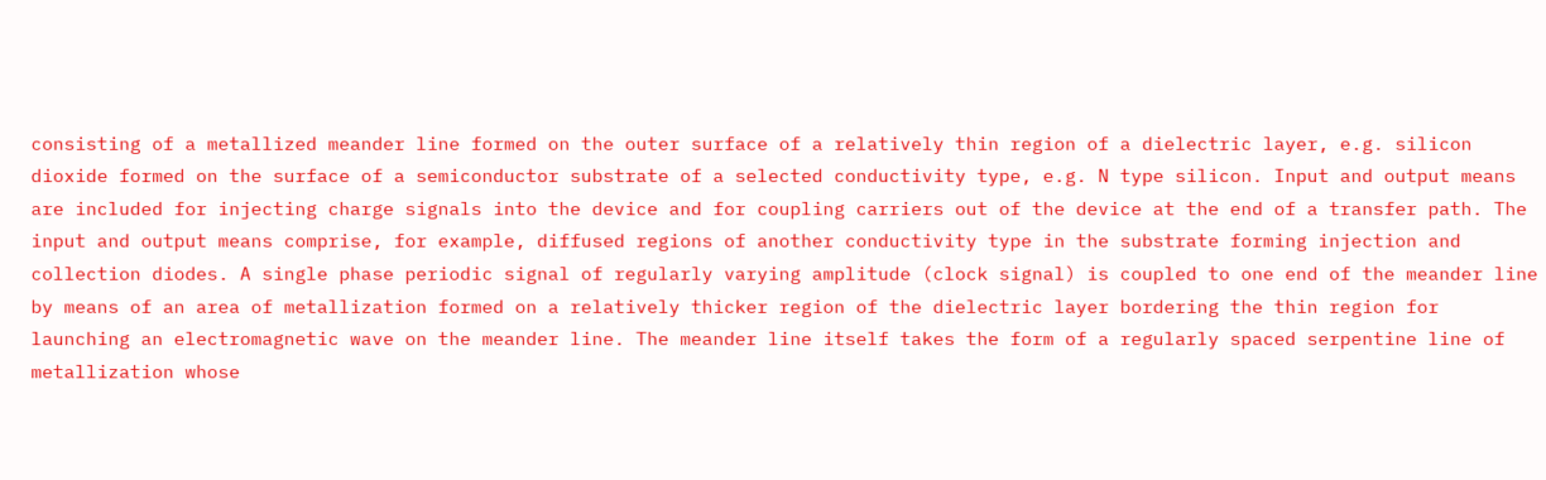consisting of a metallized meander line formed on the outer surface of a relatively thin region of a dielectric layer, e.g. silicon dioxide formed on the surface of a semiconductor substrate of a selected conductivity type, e.g. N type silicon. Input and output means are included for injecting charge signals into the device and for coupling carriers out of the device at the end of a transfer path. The input and output means comprise, for example, diffused regions of another conductivity type in the substrate forming injection and collection diodes. A single phase periodic signal of regularly varying amplitude (clock signal) is coupled to one end of the meander line by means of an area of metallization formed on a relatively thicker region of the dielectric layer bordering the thin region for launching an electromagnetic wave on the meander line. The meander line itself takes the form of a regularly spaced serpentine line of metallization whose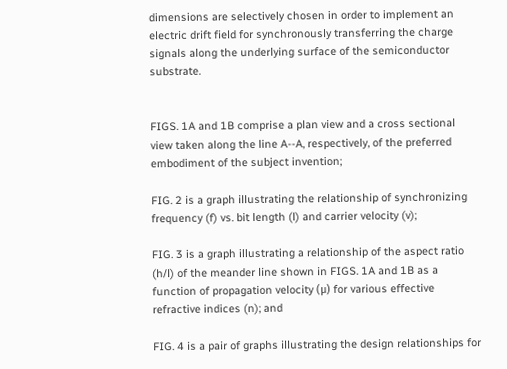dimensions are selectively chosen in order to implement an electric drift field for synchronously transferring the charge signals along the underlying surface of the semiconductor substrate.


FIGS. 1A and 1B comprise a plan view and a cross sectional view taken along the line A--A, respectively, of the preferred embodiment of the subject invention;

FIG. 2 is a graph illustrating the relationship of synchronizing frequency (f) vs. bit length (l) and carrier velocity (v);

FIG. 3 is a graph illustrating a relationship of the aspect ratio (h/l) of the meander line shown in FIGS. 1A and 1B as a function of propagation velocity (μ) for various effective refractive indices (n); and

FIG. 4 is a pair of graphs illustrating the design relationships for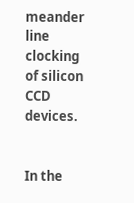meander line clocking of silicon CCD devices.


In the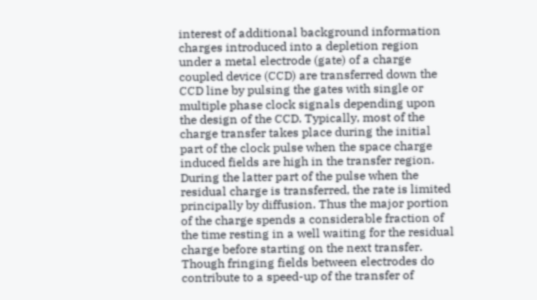interest of additional background information charges introduced into a depletion region under a metal electrode (gate) of a charge coupled device (CCD) are transferred down the CCD line by pulsing the gates with single or multiple phase clock signals depending upon the design of the CCD. Typically, most of the charge transfer takes place during the initial part of the clock pulse when the space charge induced fields are high in the transfer region. During the latter part of the pulse when the residual charge is transferred, the rate is limited principally by diffusion. Thus the major portion of the charge spends a considerable fraction of the time resting in a well waiting for the residual charge before starting on the next transfer. Though fringing fields between electrodes do contribute to a speed-up of the transfer of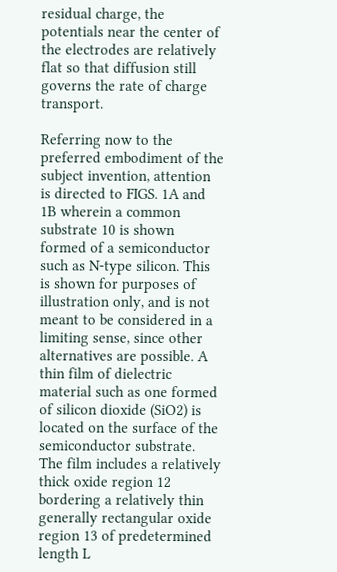residual charge, the potentials near the center of the electrodes are relatively flat so that diffusion still governs the rate of charge transport.

Referring now to the preferred embodiment of the subject invention, attention is directed to FIGS. 1A and 1B wherein a common substrate 10 is shown formed of a semiconductor such as N-type silicon. This is shown for purposes of illustration only, and is not meant to be considered in a limiting sense, since other alternatives are possible. A thin film of dielectric material such as one formed of silicon dioxide (SiO2) is located on the surface of the semiconductor substrate. The film includes a relatively thick oxide region 12 bordering a relatively thin generally rectangular oxide region 13 of predetermined length L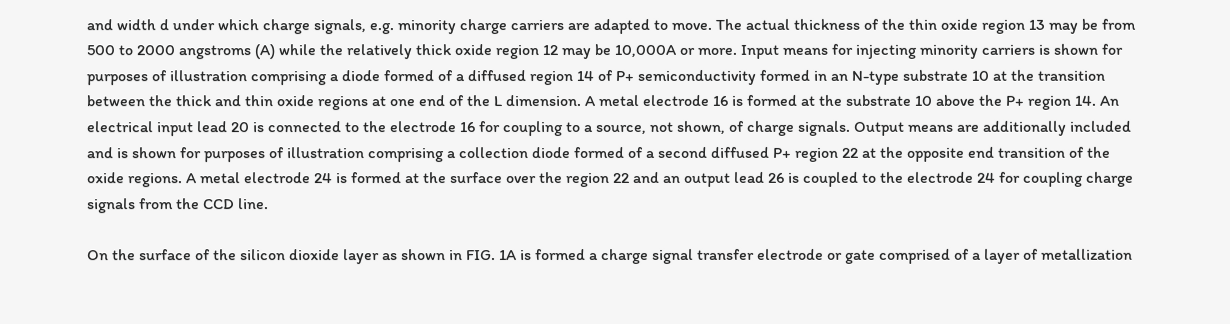and width d under which charge signals, e.g. minority charge carriers are adapted to move. The actual thickness of the thin oxide region 13 may be from 500 to 2000 angstroms (A) while the relatively thick oxide region 12 may be 10,000A or more. Input means for injecting minority carriers is shown for purposes of illustration comprising a diode formed of a diffused region 14 of P+ semiconductivity formed in an N-type substrate 10 at the transition between the thick and thin oxide regions at one end of the L dimension. A metal electrode 16 is formed at the substrate 10 above the P+ region 14. An electrical input lead 20 is connected to the electrode 16 for coupling to a source, not shown, of charge signals. Output means are additionally included and is shown for purposes of illustration comprising a collection diode formed of a second diffused P+ region 22 at the opposite end transition of the oxide regions. A metal electrode 24 is formed at the surface over the region 22 and an output lead 26 is coupled to the electrode 24 for coupling charge signals from the CCD line.

On the surface of the silicon dioxide layer as shown in FIG. 1A is formed a charge signal transfer electrode or gate comprised of a layer of metallization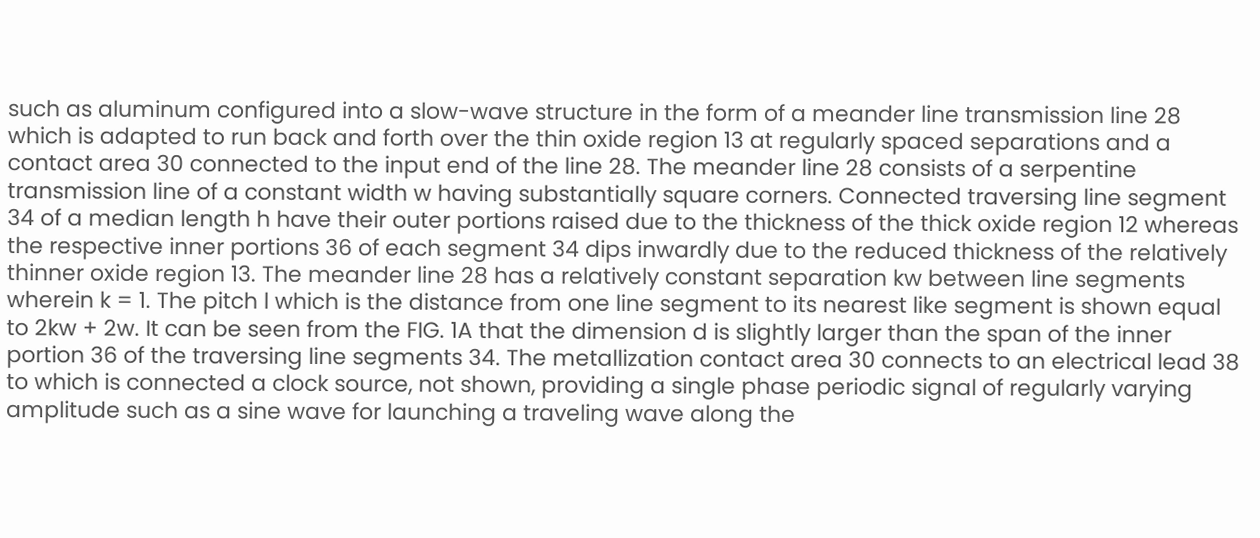such as aluminum configured into a slow-wave structure in the form of a meander line transmission line 28 which is adapted to run back and forth over the thin oxide region 13 at regularly spaced separations and a contact area 30 connected to the input end of the line 28. The meander line 28 consists of a serpentine transmission line of a constant width w having substantially square corners. Connected traversing line segment 34 of a median length h have their outer portions raised due to the thickness of the thick oxide region 12 whereas the respective inner portions 36 of each segment 34 dips inwardly due to the reduced thickness of the relatively thinner oxide region 13. The meander line 28 has a relatively constant separation kw between line segments wherein k = 1. The pitch l which is the distance from one line segment to its nearest like segment is shown equal to 2kw + 2w. It can be seen from the FIG. 1A that the dimension d is slightly larger than the span of the inner portion 36 of the traversing line segments 34. The metallization contact area 30 connects to an electrical lead 38 to which is connected a clock source, not shown, providing a single phase periodic signal of regularly varying amplitude such as a sine wave for launching a traveling wave along the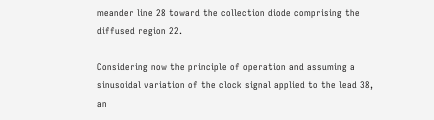meander line 28 toward the collection diode comprising the diffused region 22.

Considering now the principle of operation and assuming a sinusoidal variation of the clock signal applied to the lead 38, an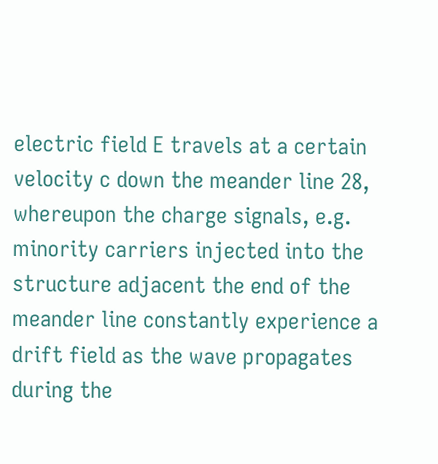electric field E travels at a certain velocity c down the meander line 28, whereupon the charge signals, e.g. minority carriers injected into the structure adjacent the end of the meander line constantly experience a drift field as the wave propagates during the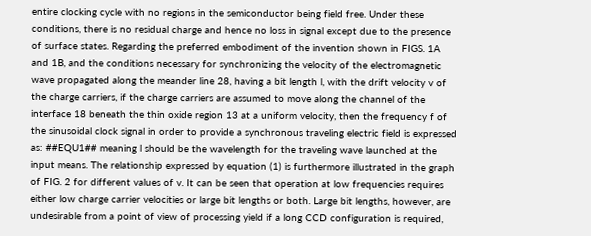entire clocking cycle with no regions in the semiconductor being field free. Under these conditions, there is no residual charge and hence no loss in signal except due to the presence of surface states. Regarding the preferred embodiment of the invention shown in FIGS. 1A and 1B, and the conditions necessary for synchronizing the velocity of the electromagnetic wave propagated along the meander line 28, having a bit length l, with the drift velocity v of the charge carriers, if the charge carriers are assumed to move along the channel of the interface 18 beneath the thin oxide region 13 at a uniform velocity, then the frequency f of the sinusoidal clock signal in order to provide a synchronous traveling electric field is expressed as: ##EQU1## meaning l should be the wavelength for the traveling wave launched at the input means. The relationship expressed by equation (1) is furthermore illustrated in the graph of FIG. 2 for different values of v. It can be seen that operation at low frequencies requires either low charge carrier velocities or large bit lengths or both. Large bit lengths, however, are undesirable from a point of view of processing yield if a long CCD configuration is required,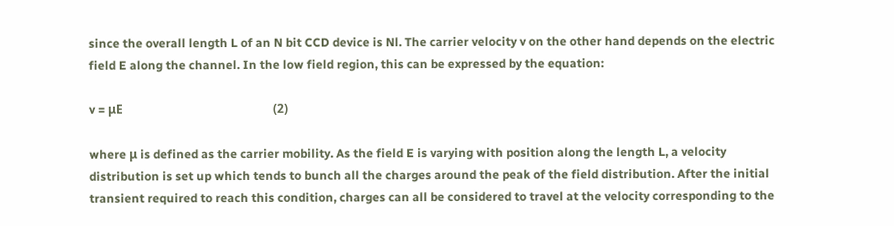since the overall length L of an N bit CCD device is Nl. The carrier velocity v on the other hand depends on the electric field E along the channel. In the low field region, this can be expressed by the equation:

v = μE                                                  (2)

where μ is defined as the carrier mobility. As the field E is varying with position along the length L, a velocity distribution is set up which tends to bunch all the charges around the peak of the field distribution. After the initial transient required to reach this condition, charges can all be considered to travel at the velocity corresponding to the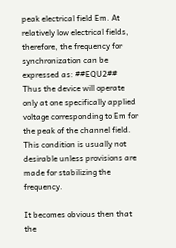peak electrical field Em. At relatively low electrical fields, therefore, the frequency for synchronization can be expressed as: ##EQU2## Thus the device will operate only at one specifically applied voltage corresponding to Em for the peak of the channel field. This condition is usually not desirable unless provisions are made for stabilizing the frequency.

It becomes obvious then that the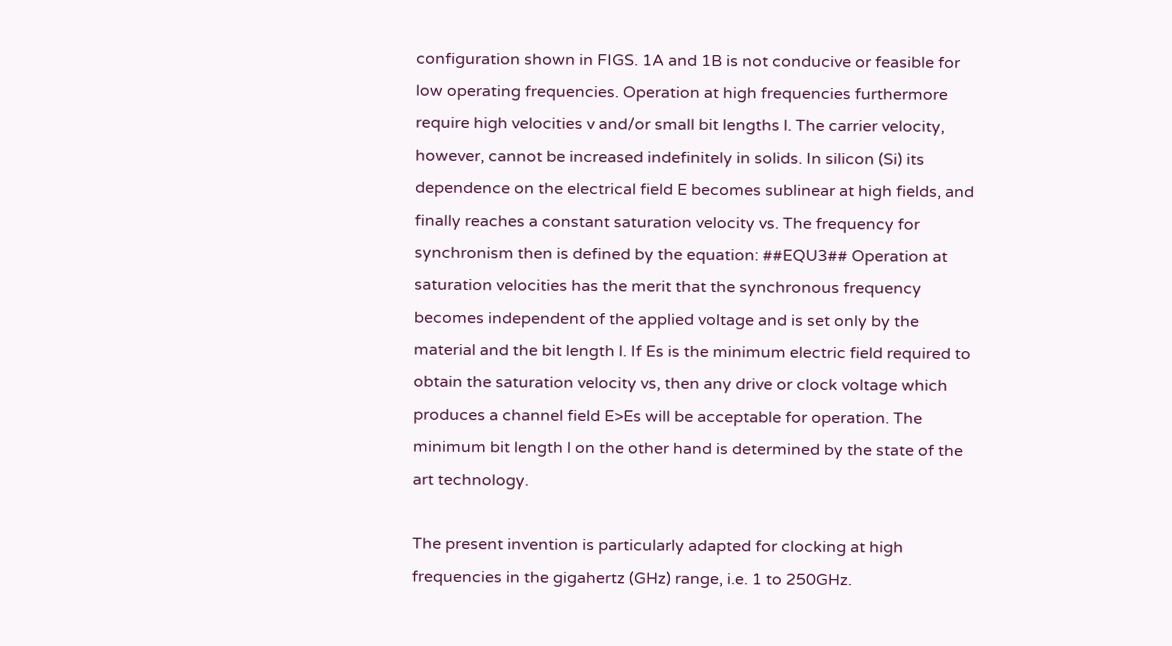configuration shown in FIGS. 1A and 1B is not conducive or feasible for low operating frequencies. Operation at high frequencies furthermore require high velocities v and/or small bit lengths l. The carrier velocity, however, cannot be increased indefinitely in solids. In silicon (Si) its dependence on the electrical field E becomes sublinear at high fields, and finally reaches a constant saturation velocity vs. The frequency for synchronism then is defined by the equation: ##EQU3## Operation at saturation velocities has the merit that the synchronous frequency becomes independent of the applied voltage and is set only by the material and the bit length l. If Es is the minimum electric field required to obtain the saturation velocity vs, then any drive or clock voltage which produces a channel field E>Es will be acceptable for operation. The minimum bit length l on the other hand is determined by the state of the art technology.

The present invention is particularly adapted for clocking at high frequencies in the gigahertz (GHz) range, i.e. 1 to 250GHz.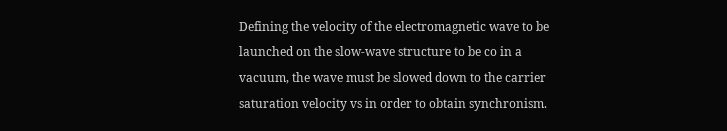Defining the velocity of the electromagnetic wave to be launched on the slow-wave structure to be co in a vacuum, the wave must be slowed down to the carrier saturation velocity vs in order to obtain synchronism.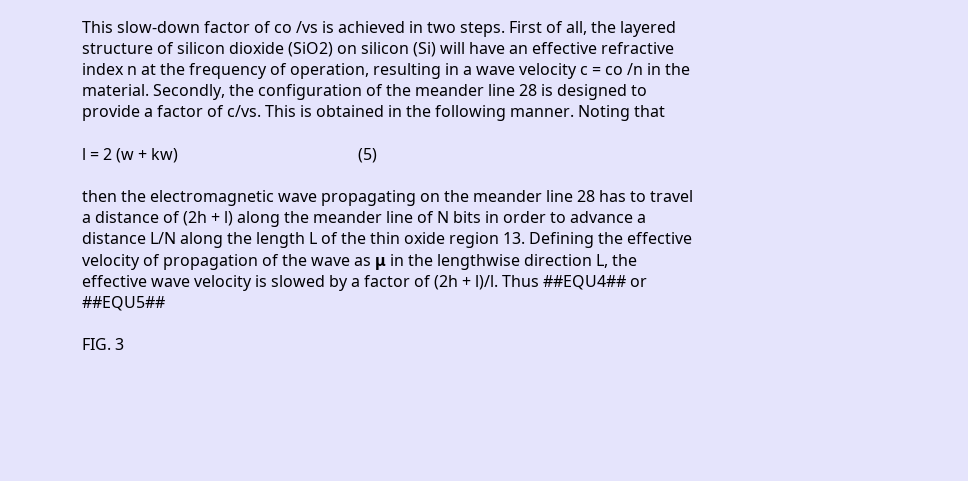This slow-down factor of co /vs is achieved in two steps. First of all, the layered structure of silicon dioxide (SiO2) on silicon (Si) will have an effective refractive index n at the frequency of operation, resulting in a wave velocity c = co /n in the material. Secondly, the configuration of the meander line 28 is designed to provide a factor of c/vs. This is obtained in the following manner. Noting that

l = 2 (w + kw)                                             (5)

then the electromagnetic wave propagating on the meander line 28 has to travel a distance of (2h + l) along the meander line of N bits in order to advance a distance L/N along the length L of the thin oxide region 13. Defining the effective velocity of propagation of the wave as μ in the lengthwise direction L, the effective wave velocity is slowed by a factor of (2h + l)/l. Thus ##EQU4## or ##EQU5##

FIG. 3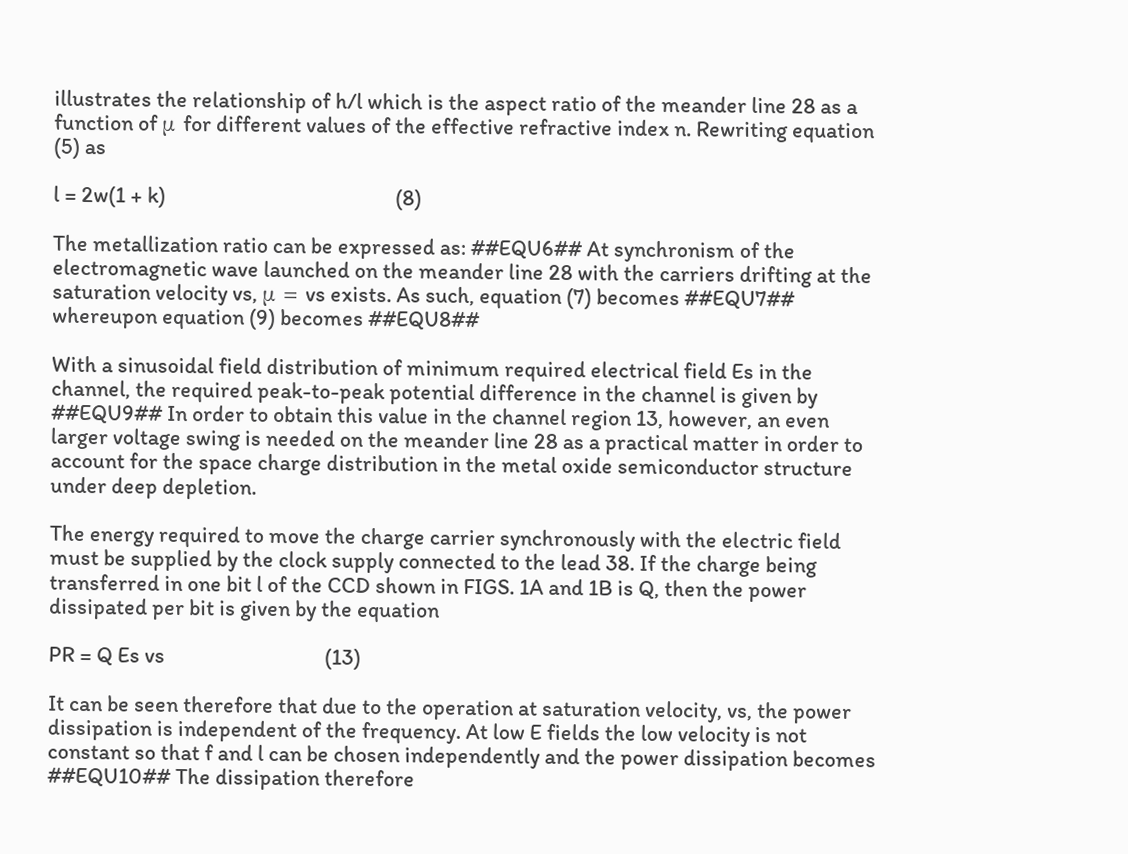illustrates the relationship of h/l which is the aspect ratio of the meander line 28 as a function of μ for different values of the effective refractive index n. Rewriting equation (5) as

l = 2w(1 + k)                                              (8)

The metallization ratio can be expressed as: ##EQU6## At synchronism of the electromagnetic wave launched on the meander line 28 with the carriers drifting at the saturation velocity vs, μ = vs exists. As such, equation (7) becomes ##EQU7## whereupon equation (9) becomes ##EQU8##

With a sinusoidal field distribution of minimum required electrical field Es in the channel, the required peak-to-peak potential difference in the channel is given by ##EQU9## In order to obtain this value in the channel region 13, however, an even larger voltage swing is needed on the meander line 28 as a practical matter in order to account for the space charge distribution in the metal oxide semiconductor structure under deep depletion.

The energy required to move the charge carrier synchronously with the electric field must be supplied by the clock supply connected to the lead 38. If the charge being transferred in one bit l of the CCD shown in FIGS. 1A and 1B is Q, then the power dissipated per bit is given by the equation

PR = Q Es vs                                (13)

It can be seen therefore that due to the operation at saturation velocity, vs, the power dissipation is independent of the frequency. At low E fields the low velocity is not constant so that f and l can be chosen independently and the power dissipation becomes ##EQU10## The dissipation therefore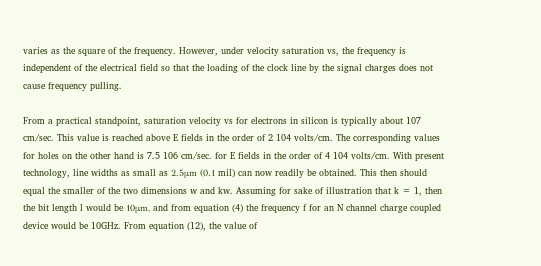varies as the square of the frequency. However, under velocity saturation vs, the frequency is independent of the electrical field so that the loading of the clock line by the signal charges does not cause frequency pulling.

From a practical standpoint, saturation velocity vs for electrons in silicon is typically about 107 cm/sec. This value is reached above E fields in the order of 2 104 volts/cm. The corresponding values for holes on the other hand is 7.5 106 cm/sec. for E fields in the order of 4 104 volts/cm. With present technology, line widths as small as 2.5μm (0.1 mil) can now readily be obtained. This then should equal the smaller of the two dimensions w and kw. Assuming for sake of illustration that k = 1, then the bit length l would be 10μm, and from equation (4) the frequency f for an N channel charge coupled device would be 10GHz. From equation (12), the value of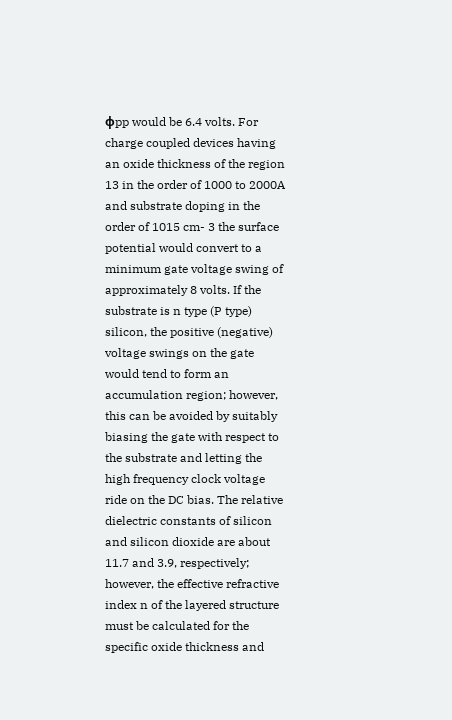φpp would be 6.4 volts. For charge coupled devices having an oxide thickness of the region 13 in the order of 1000 to 2000A and substrate doping in the order of 1015 cm- 3 the surface potential would convert to a minimum gate voltage swing of approximately 8 volts. If the substrate is n type (P type) silicon, the positive (negative) voltage swings on the gate would tend to form an accumulation region; however, this can be avoided by suitably biasing the gate with respect to the substrate and letting the high frequency clock voltage ride on the DC bias. The relative dielectric constants of silicon and silicon dioxide are about 11.7 and 3.9, respectively; however, the effective refractive index n of the layered structure must be calculated for the specific oxide thickness and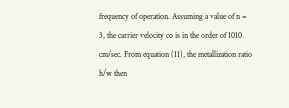frequency of operation. Assuming a value of n = 3, the carrier velocity co is in the order of 1010 cm/sec. From equation (11), the metallization ratio h/w then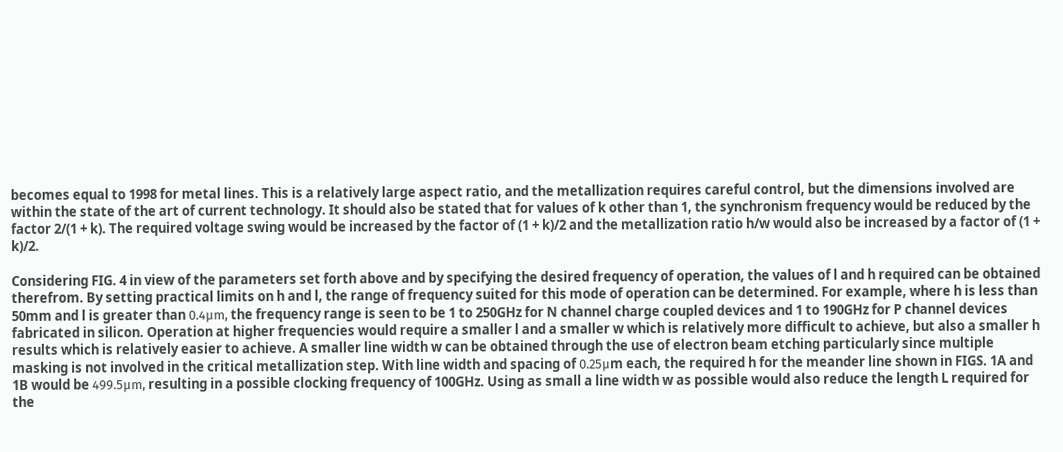becomes equal to 1998 for metal lines. This is a relatively large aspect ratio, and the metallization requires careful control, but the dimensions involved are within the state of the art of current technology. It should also be stated that for values of k other than 1, the synchronism frequency would be reduced by the factor 2/(1 + k). The required voltage swing would be increased by the factor of (1 + k)/2 and the metallization ratio h/w would also be increased by a factor of (1 + k)/2.

Considering FIG. 4 in view of the parameters set forth above and by specifying the desired frequency of operation, the values of l and h required can be obtained therefrom. By setting practical limits on h and l, the range of frequency suited for this mode of operation can be determined. For example, where h is less than 50mm and l is greater than 0.4μm, the frequency range is seen to be 1 to 250GHz for N channel charge coupled devices and 1 to 190GHz for P channel devices fabricated in silicon. Operation at higher frequencies would require a smaller l and a smaller w which is relatively more difficult to achieve, but also a smaller h results which is relatively easier to achieve. A smaller line width w can be obtained through the use of electron beam etching particularly since multiple masking is not involved in the critical metallization step. With line width and spacing of 0.25μm each, the required h for the meander line shown in FIGS. 1A and 1B would be 499.5μm, resulting in a possible clocking frequency of 100GHz. Using as small a line width w as possible would also reduce the length L required for the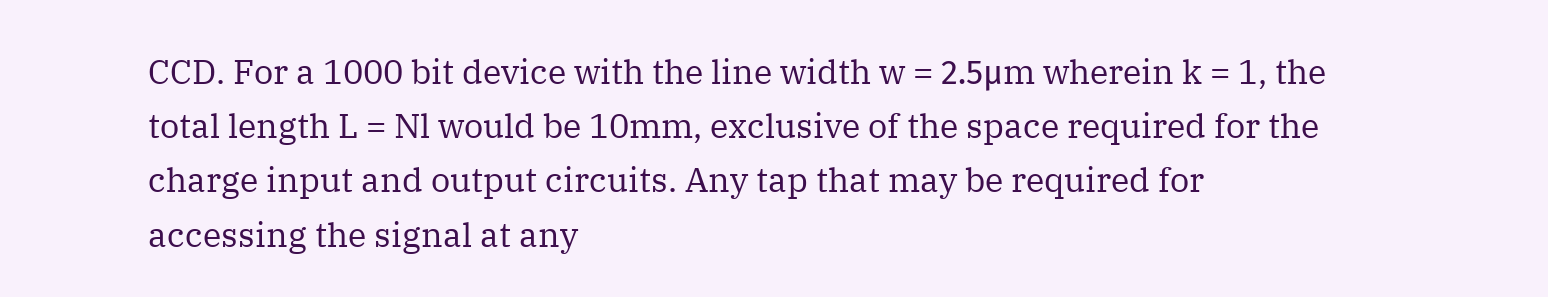CCD. For a 1000 bit device with the line width w = 2.5μm wherein k = 1, the total length L = Nl would be 10mm, exclusive of the space required for the charge input and output circuits. Any tap that may be required for accessing the signal at any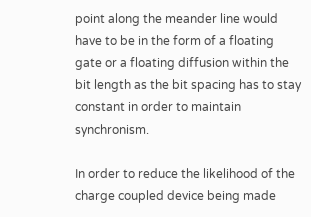point along the meander line would have to be in the form of a floating gate or a floating diffusion within the bit length as the bit spacing has to stay constant in order to maintain synchronism.

In order to reduce the likelihood of the charge coupled device being made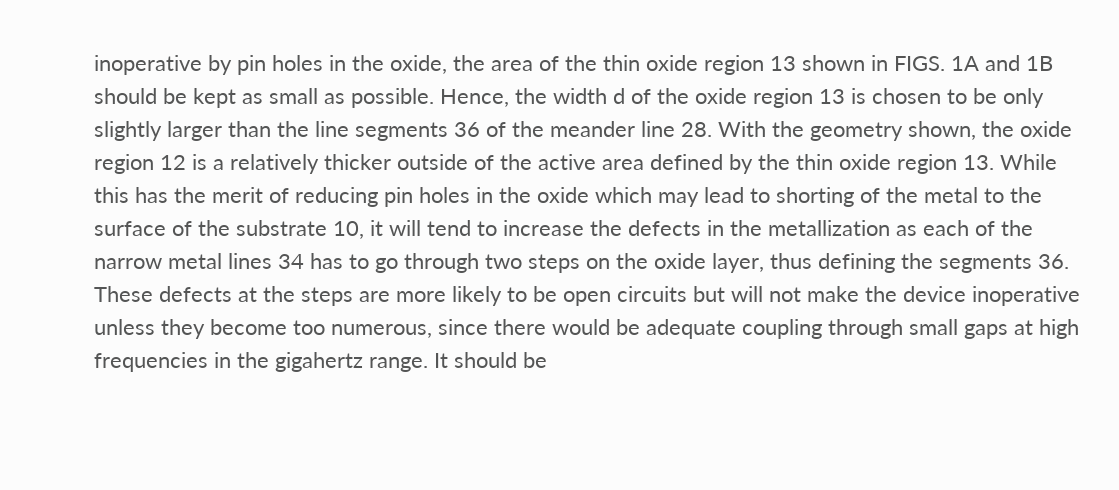inoperative by pin holes in the oxide, the area of the thin oxide region 13 shown in FIGS. 1A and 1B should be kept as small as possible. Hence, the width d of the oxide region 13 is chosen to be only slightly larger than the line segments 36 of the meander line 28. With the geometry shown, the oxide region 12 is a relatively thicker outside of the active area defined by the thin oxide region 13. While this has the merit of reducing pin holes in the oxide which may lead to shorting of the metal to the surface of the substrate 10, it will tend to increase the defects in the metallization as each of the narrow metal lines 34 has to go through two steps on the oxide layer, thus defining the segments 36. These defects at the steps are more likely to be open circuits but will not make the device inoperative unless they become too numerous, since there would be adequate coupling through small gaps at high frequencies in the gigahertz range. It should be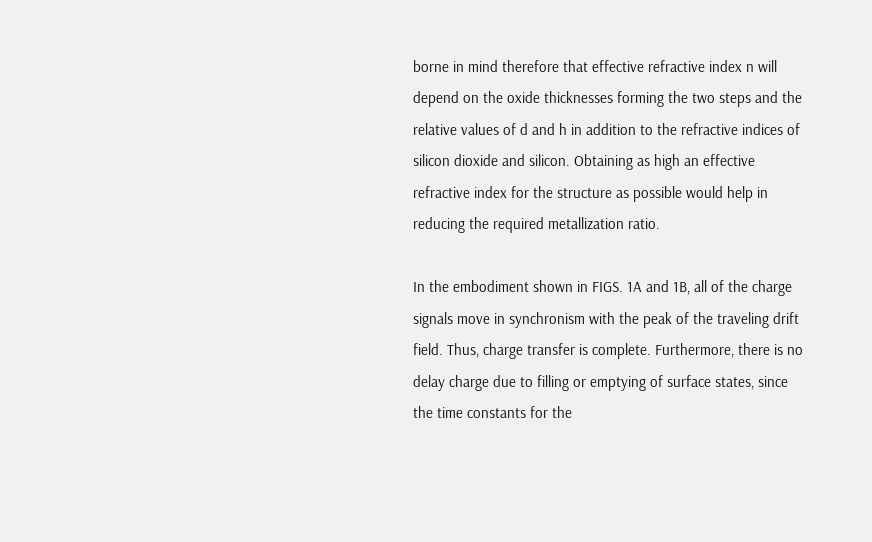borne in mind therefore that effective refractive index n will depend on the oxide thicknesses forming the two steps and the relative values of d and h in addition to the refractive indices of silicon dioxide and silicon. Obtaining as high an effective refractive index for the structure as possible would help in reducing the required metallization ratio.

In the embodiment shown in FIGS. 1A and 1B, all of the charge signals move in synchronism with the peak of the traveling drift field. Thus, charge transfer is complete. Furthermore, there is no delay charge due to filling or emptying of surface states, since the time constants for the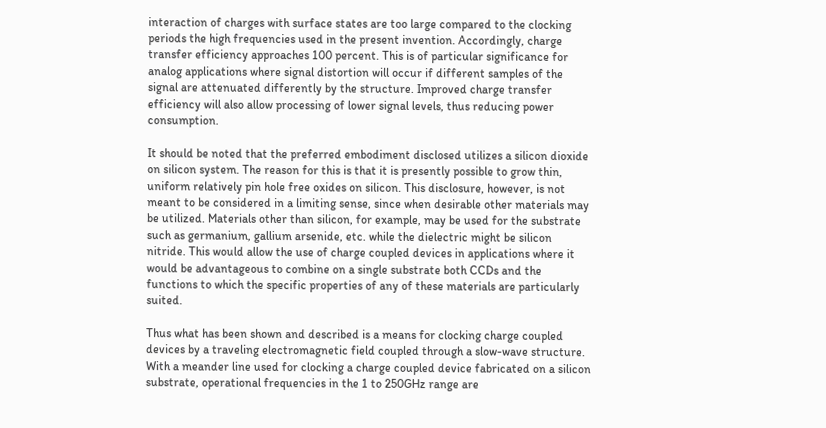interaction of charges with surface states are too large compared to the clocking periods the high frequencies used in the present invention. Accordingly, charge transfer efficiency approaches 100 percent. This is of particular significance for analog applications where signal distortion will occur if different samples of the signal are attenuated differently by the structure. Improved charge transfer efficiency will also allow processing of lower signal levels, thus reducing power consumption.

It should be noted that the preferred embodiment disclosed utilizes a silicon dioxide on silicon system. The reason for this is that it is presently possible to grow thin, uniform relatively pin hole free oxides on silicon. This disclosure, however, is not meant to be considered in a limiting sense, since when desirable other materials may be utilized. Materials other than silicon, for example, may be used for the substrate such as germanium, gallium arsenide, etc. while the dielectric might be silicon nitride. This would allow the use of charge coupled devices in applications where it would be advantageous to combine on a single substrate both CCDs and the functions to which the specific properties of any of these materials are particularly suited.

Thus what has been shown and described is a means for clocking charge coupled devices by a traveling electromagnetic field coupled through a slow-wave structure. With a meander line used for clocking a charge coupled device fabricated on a silicon substrate, operational frequencies in the 1 to 250GHz range are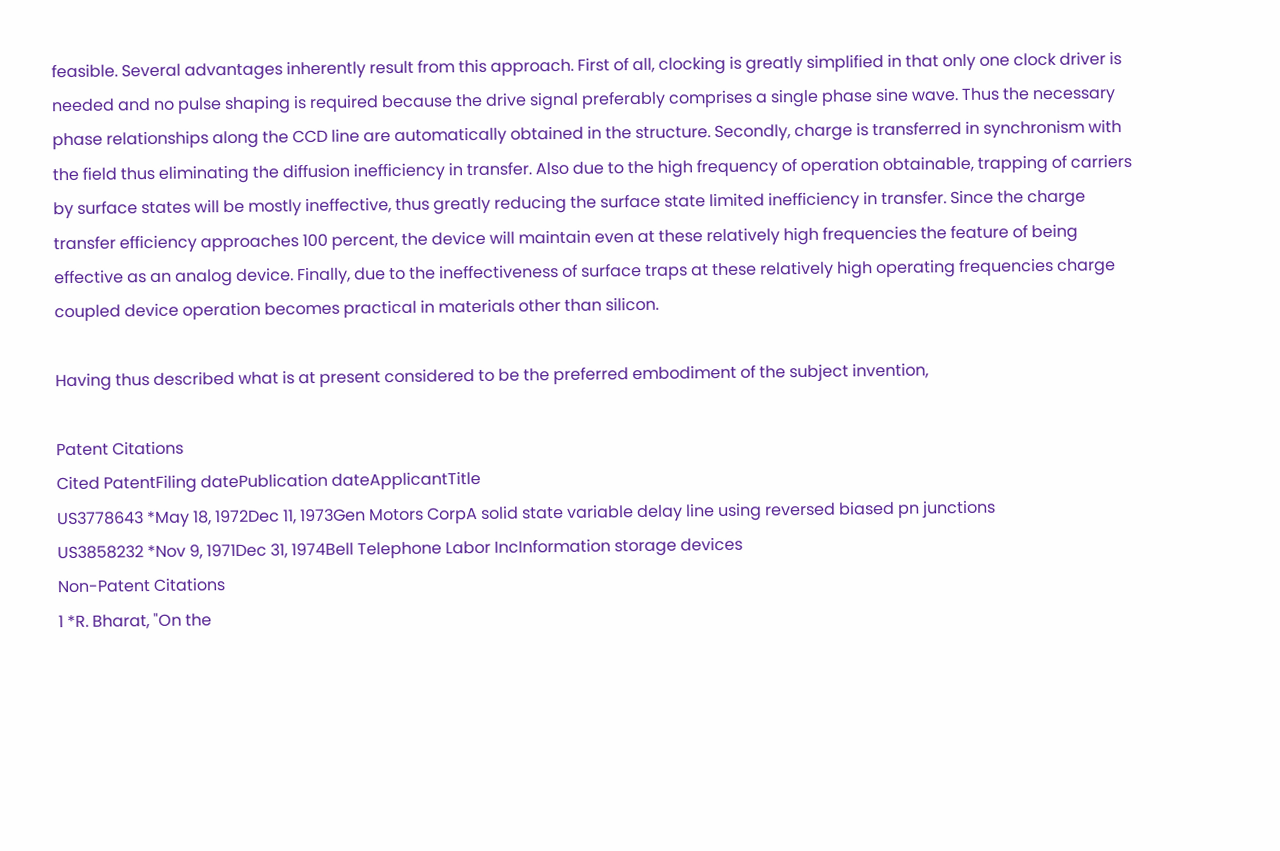feasible. Several advantages inherently result from this approach. First of all, clocking is greatly simplified in that only one clock driver is needed and no pulse shaping is required because the drive signal preferably comprises a single phase sine wave. Thus the necessary phase relationships along the CCD line are automatically obtained in the structure. Secondly, charge is transferred in synchronism with the field thus eliminating the diffusion inefficiency in transfer. Also due to the high frequency of operation obtainable, trapping of carriers by surface states will be mostly ineffective, thus greatly reducing the surface state limited inefficiency in transfer. Since the charge transfer efficiency approaches 100 percent, the device will maintain even at these relatively high frequencies the feature of being effective as an analog device. Finally, due to the ineffectiveness of surface traps at these relatively high operating frequencies charge coupled device operation becomes practical in materials other than silicon.

Having thus described what is at present considered to be the preferred embodiment of the subject invention,

Patent Citations
Cited PatentFiling datePublication dateApplicantTitle
US3778643 *May 18, 1972Dec 11, 1973Gen Motors CorpA solid state variable delay line using reversed biased pn junctions
US3858232 *Nov 9, 1971Dec 31, 1974Bell Telephone Labor IncInformation storage devices
Non-Patent Citations
1 *R. Bharat, "On the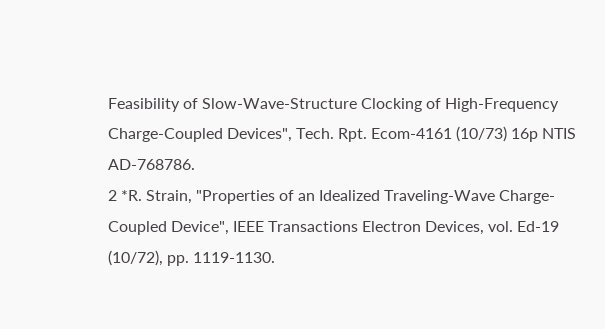Feasibility of Slow-Wave-Structure Clocking of High-Frequency Charge-Coupled Devices", Tech. Rpt. Ecom-4161 (10/73) 16p NTIS AD-768786.
2 *R. Strain, "Properties of an Idealized Traveling-Wave Charge-Coupled Device", IEEE Transactions Electron Devices, vol. Ed-19 (10/72), pp. 1119-1130.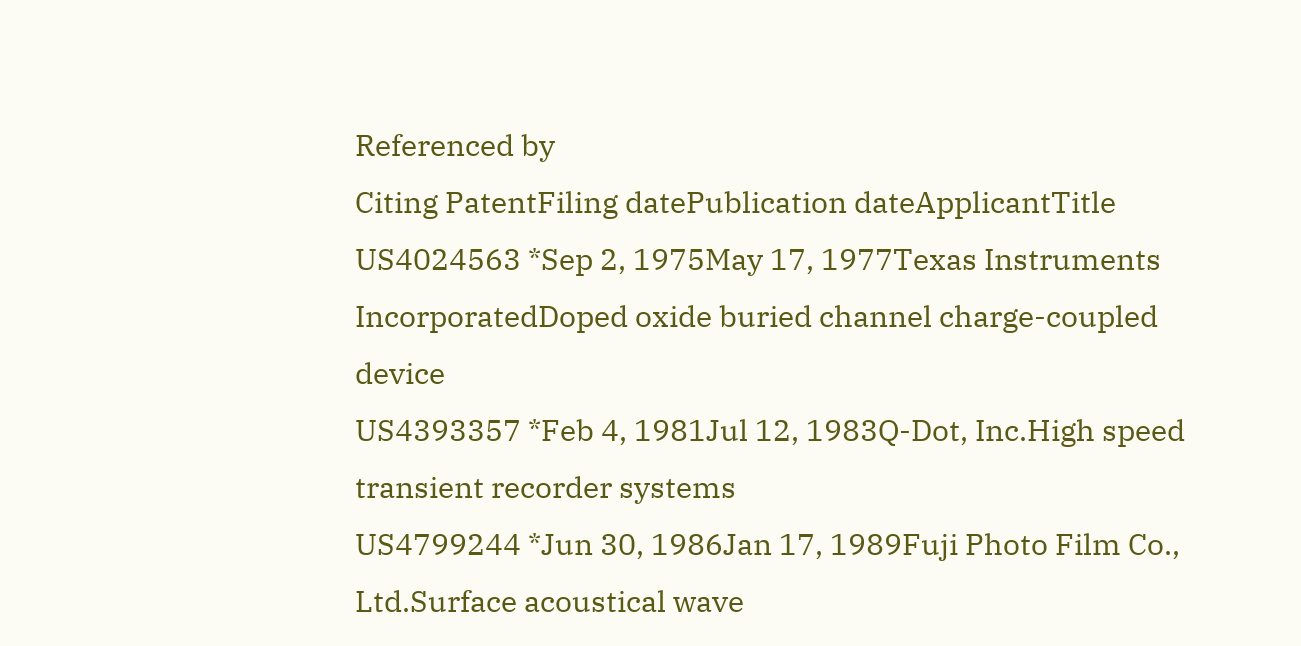Referenced by
Citing PatentFiling datePublication dateApplicantTitle
US4024563 *Sep 2, 1975May 17, 1977Texas Instruments IncorporatedDoped oxide buried channel charge-coupled device
US4393357 *Feb 4, 1981Jul 12, 1983Q-Dot, Inc.High speed transient recorder systems
US4799244 *Jun 30, 1986Jan 17, 1989Fuji Photo Film Co., Ltd.Surface acoustical wave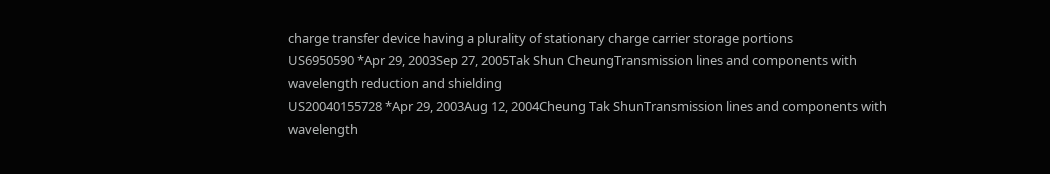charge transfer device having a plurality of stationary charge carrier storage portions
US6950590 *Apr 29, 2003Sep 27, 2005Tak Shun CheungTransmission lines and components with wavelength reduction and shielding
US20040155728 *Apr 29, 2003Aug 12, 2004Cheung Tak ShunTransmission lines and components with wavelength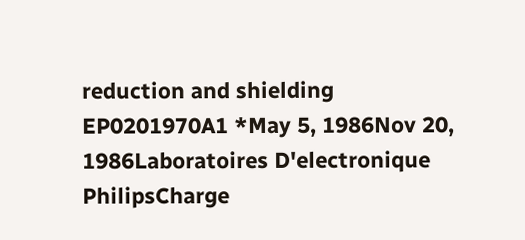reduction and shielding
EP0201970A1 *May 5, 1986Nov 20, 1986Laboratoires D'electronique PhilipsCharge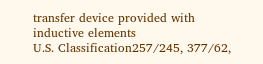transfer device provided with inductive elements
U.S. Classification257/245, 377/62,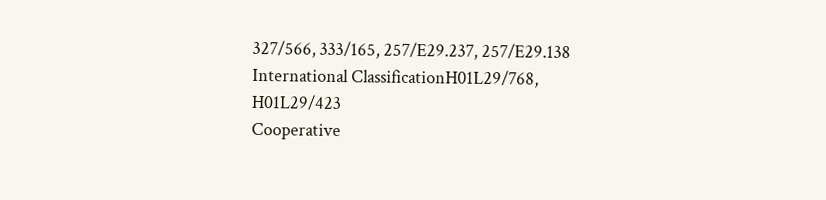327/566, 333/165, 257/E29.237, 257/E29.138
International ClassificationH01L29/768, H01L29/423
Cooperative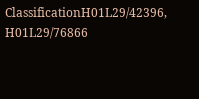ClassificationH01L29/42396, H01L29/76866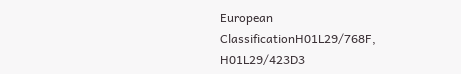European ClassificationH01L29/768F, H01L29/423D3